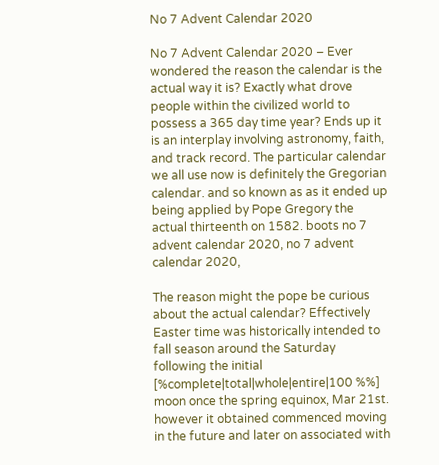No 7 Advent Calendar 2020

No 7 Advent Calendar 2020 – Ever wondered the reason the calendar is the actual way it is? Exactly what drove people within the civilized world to possess a 365 day time year? Ends up it is an interplay involving astronomy, faith, and track record. The particular calendar we all use now is definitely the Gregorian calendar. and so known as as it ended up being applied by Pope Gregory the actual thirteenth on 1582. boots no 7 advent calendar 2020, no 7 advent calendar 2020,

The reason might the pope be curious about the actual calendar? Effectively Easter time was historically intended to fall season around the Saturday following the initial [%complete|total|whole|entire|100 %%] moon once the spring equinox, Mar 21st. however it obtained commenced moving in the future and later on associated with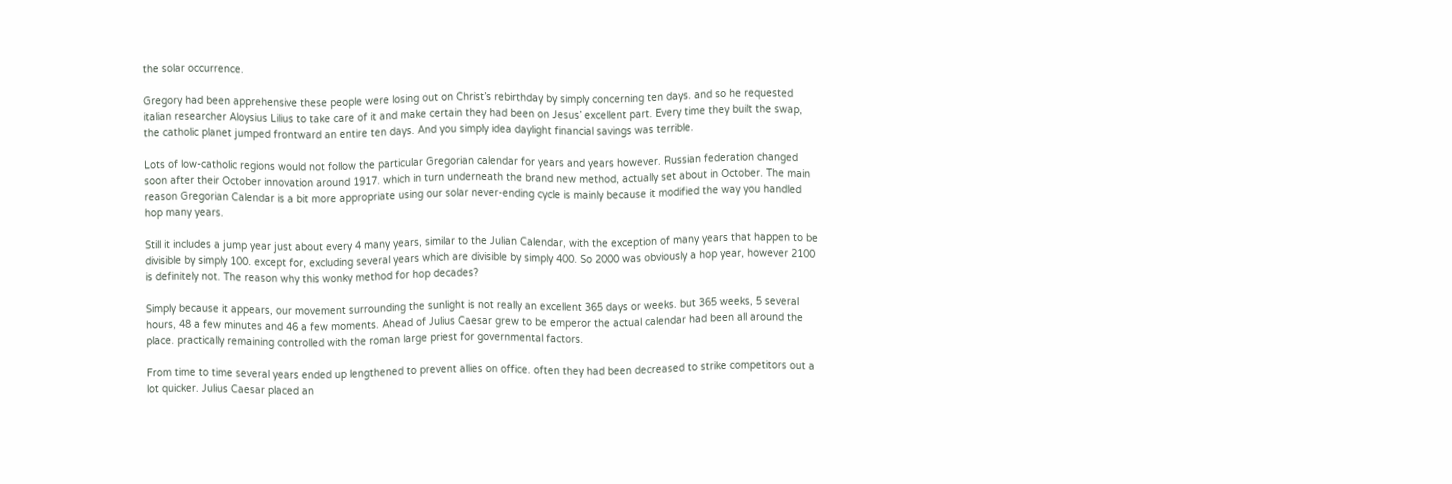the solar occurrence.

Gregory had been apprehensive these people were losing out on Christ’s rebirthday by simply concerning ten days. and so he requested italian researcher Aloysius Lilius to take care of it and make certain they had been on Jesus’ excellent part. Every time they built the swap, the catholic planet jumped frontward an entire ten days. And you simply idea daylight financial savings was terrible.

Lots of low-catholic regions would not follow the particular Gregorian calendar for years and years however. Russian federation changed soon after their October innovation around 1917. which in turn underneath the brand new method, actually set about in October. The main reason Gregorian Calendar is a bit more appropriate using our solar never-ending cycle is mainly because it modified the way you handled hop many years.

Still it includes a jump year just about every 4 many years, similar to the Julian Calendar, with the exception of many years that happen to be divisible by simply 100. except for, excluding several years which are divisible by simply 400. So 2000 was obviously a hop year, however 2100 is definitely not. The reason why this wonky method for hop decades?

Simply because it appears, our movement surrounding the sunlight is not really an excellent 365 days or weeks. but 365 weeks, 5 several hours, 48 a few minutes and 46 a few moments. Ahead of Julius Caesar grew to be emperor the actual calendar had been all around the place. practically remaining controlled with the roman large priest for governmental factors.

From time to time several years ended up lengthened to prevent allies on office. often they had been decreased to strike competitors out a lot quicker. Julius Caesar placed an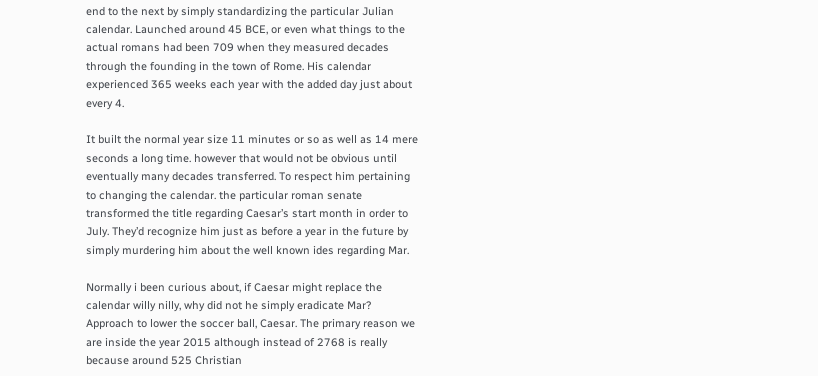end to the next by simply standardizing the particular Julian calendar. Launched around 45 BCE, or even what things to the actual romans had been 709 when they measured decades through the founding in the town of Rome. His calendar experienced 365 weeks each year with the added day just about every 4.

It built the normal year size 11 minutes or so as well as 14 mere seconds a long time. however that would not be obvious until eventually many decades transferred. To respect him pertaining to changing the calendar. the particular roman senate transformed the title regarding Caesar’s start month in order to July. They’d recognize him just as before a year in the future by simply murdering him about the well known ides regarding Mar.

Normally i been curious about, if Caesar might replace the calendar willy nilly, why did not he simply eradicate Mar? Approach to lower the soccer ball, Caesar. The primary reason we are inside the year 2015 although instead of 2768 is really because around 525 Christian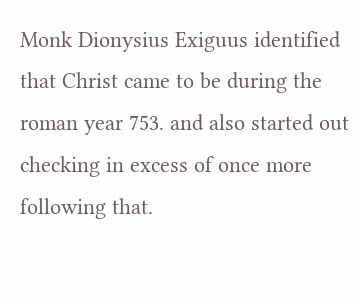Monk Dionysius Exiguus identified that Christ came to be during the roman year 753. and also started out checking in excess of once more following that.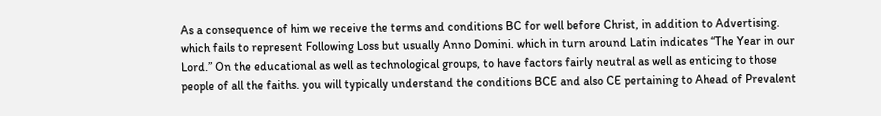As a consequence of him we receive the terms and conditions BC for well before Christ, in addition to Advertising. which fails to represent Following Loss but usually Anno Domini. which in turn around Latin indicates “The Year in our Lord.” On the educational as well as technological groups, to have factors fairly neutral as well as enticing to those people of all the faiths. you will typically understand the conditions BCE and also CE pertaining to Ahead of Prevalent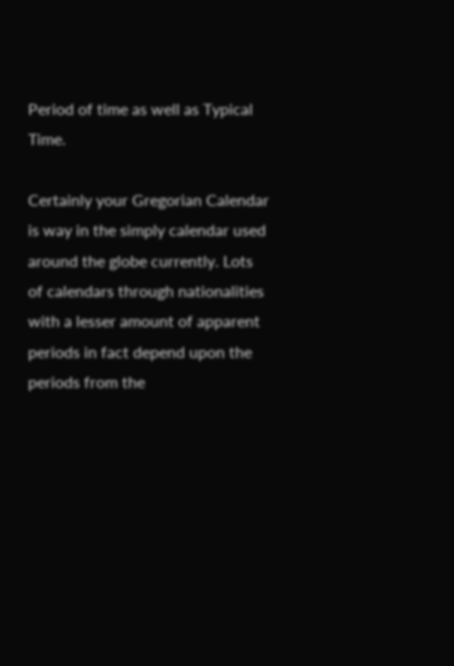Period of time as well as Typical Time.

Certainly your Gregorian Calendar is way in the simply calendar used around the globe currently. Lots of calendars through nationalities with a lesser amount of apparent periods in fact depend upon the periods from the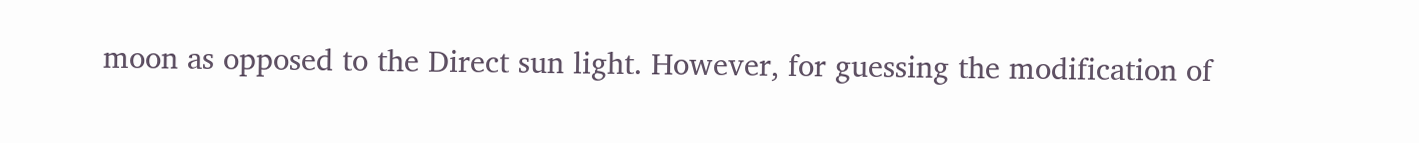moon as opposed to the Direct sun light. However, for guessing the modification of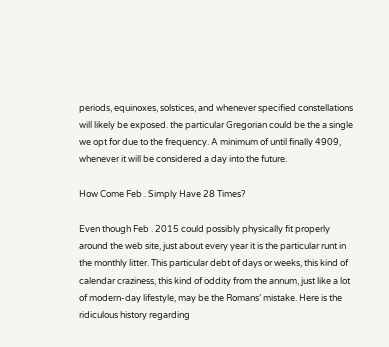periods, equinoxes, solstices, and whenever specified constellations will likely be exposed. the particular Gregorian could be the a single we opt for due to the frequency. A minimum of until finally 4909, whenever it will be considered a day into the future.

How Come Feb . Simply Have 28 Times?

Even though Feb . 2015 could possibly physically fit properly around the web site, just about every year it is the particular runt in the monthly litter. This particular debt of days or weeks, this kind of calendar craziness, this kind of oddity from the annum, just like a lot of modern-day lifestyle, may be the Romans’ mistake. Here is the ridiculous history regarding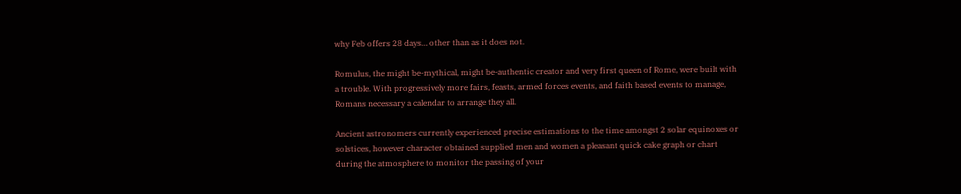why Feb offers 28 days… other than as it does not.

Romulus, the might be-mythical, might be-authentic creator and very first queen of Rome, were built with a trouble. With progressively more fairs, feasts, armed forces events, and faith based events to manage, Romans necessary a calendar to arrange they all.

Ancient astronomers currently experienced precise estimations to the time amongst 2 solar equinoxes or solstices, however character obtained supplied men and women a pleasant quick cake graph or chart during the atmosphere to monitor the passing of your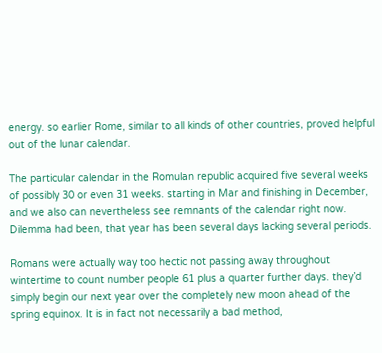energy. so earlier Rome, similar to all kinds of other countries, proved helpful out of the lunar calendar.

The particular calendar in the Romulan republic acquired five several weeks of possibly 30 or even 31 weeks. starting in Mar and finishing in December, and we also can nevertheless see remnants of the calendar right now. Dilemma had been, that year has been several days lacking several periods.

Romans were actually way too hectic not passing away throughout wintertime to count number people 61 plus a quarter further days. they’d simply begin our next year over the completely new moon ahead of the spring equinox. It is in fact not necessarily a bad method,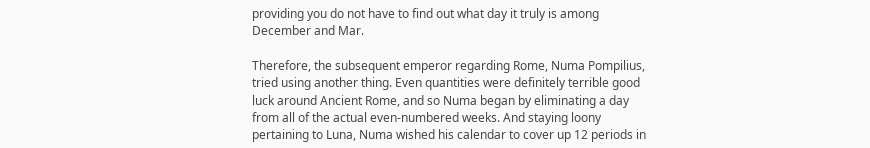providing you do not have to find out what day it truly is among December and Mar.

Therefore, the subsequent emperor regarding Rome, Numa Pompilius, tried using another thing. Even quantities were definitely terrible good luck around Ancient Rome, and so Numa began by eliminating a day from all of the actual even-numbered weeks. And staying loony pertaining to Luna, Numa wished his calendar to cover up 12 periods in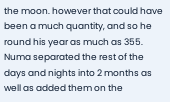the moon. however that could have been a much quantity, and so he round his year as much as 355. Numa separated the rest of the days and nights into 2 months as well as added them on the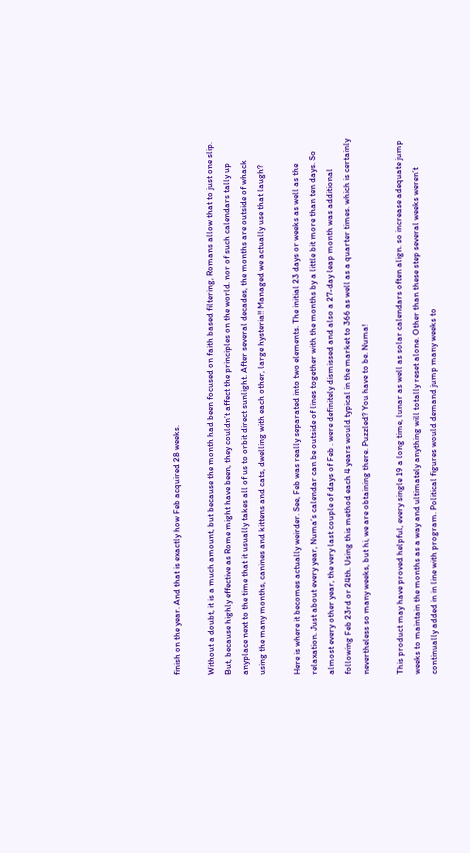finish on the year. And that is exactly how Feb acquired 28 weeks.

Without a doubt, it is a much amount, but because the month had been focused on faith based filtering, Romans allow that to just one slip. But, because highly effective as Rome might have been, they couldn’t affect the principles on the world. nor of such calendars tally up anyplace next to the time that it usually takes all of us to orbit direct sunlight. After several decades, the months are outside of whack using the many months, canines and kittens and cats, dwelling with each other, large hysteria!! Managed we actually use that laugh?

Here is where it becomes actually weirder. See, Feb was really separated into two elements. The initial 23 days or weeks as well as the relaxation. Just about every year, Numa’s calendar can be outside of lines together with the months by a little bit more than ten days. So almost every other year, the very last couple of days of Feb . were definitely dismissed and also a 27-day leap month was additional following Feb 23rd or 24th. Using this method each 4 years would typical in the market to 366 as well as a quarter times. which is certainly nevertheless so many weeks, but hi, we are obtaining there. Puzzled? You have to be. Numa!

This product may have proved helpful, every single 19 a long time, lunar as well as solar calendars often align. so increase adequate jump weeks to maintain the months as a way and ultimately anything will totally reset alone. Other than these step several weeks weren’t continually added in in line with program. Political figures would demand jump many weeks to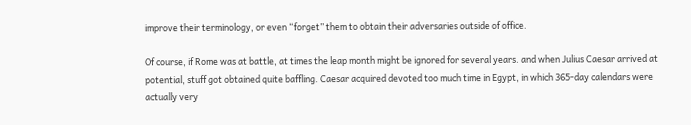improve their terminology, or even “forget” them to obtain their adversaries outside of office.

Of course, if Rome was at battle, at times the leap month might be ignored for several years. and when Julius Caesar arrived at potential, stuff got obtained quite baffling. Caesar acquired devoted too much time in Egypt, in which 365-day calendars were actually very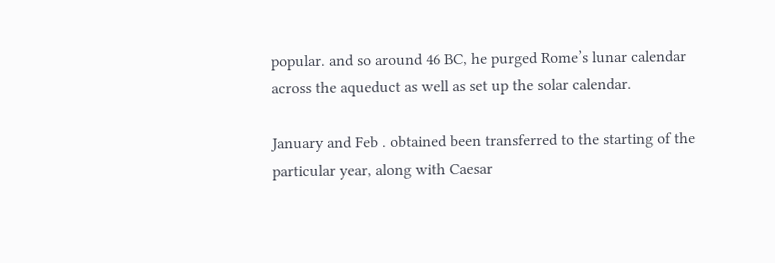popular. and so around 46 BC, he purged Rome’s lunar calendar across the aqueduct as well as set up the solar calendar.

January and Feb . obtained been transferred to the starting of the particular year, along with Caesar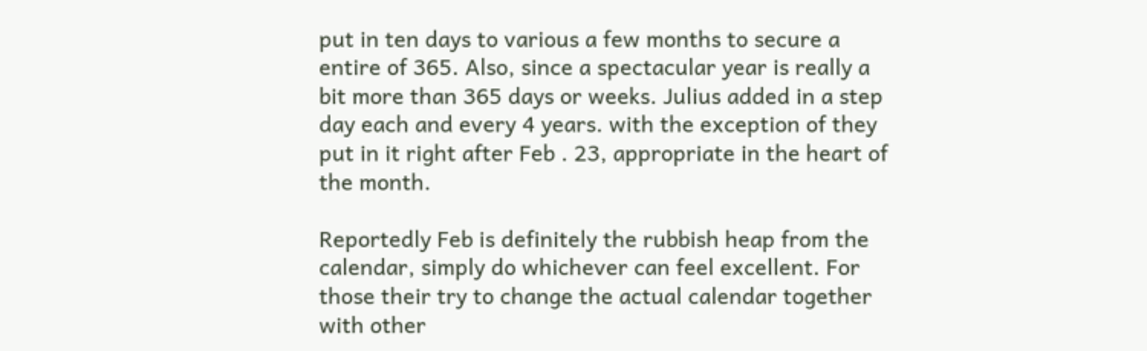put in ten days to various a few months to secure a entire of 365. Also, since a spectacular year is really a bit more than 365 days or weeks. Julius added in a step day each and every 4 years. with the exception of they put in it right after Feb . 23, appropriate in the heart of the month.

Reportedly Feb is definitely the rubbish heap from the calendar, simply do whichever can feel excellent. For those their try to change the actual calendar together with other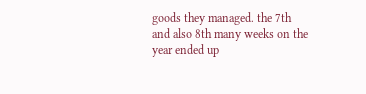goods they managed. the 7th and also 8th many weeks on the year ended up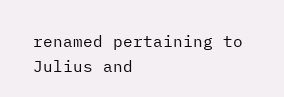renamed pertaining to Julius and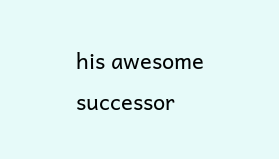his awesome successor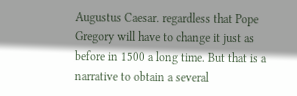Augustus Caesar. regardless that Pope Gregory will have to change it just as before in 1500 a long time. But that is a narrative to obtain a several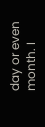day or even month. I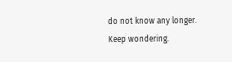do not know any longer. Keep wondering.